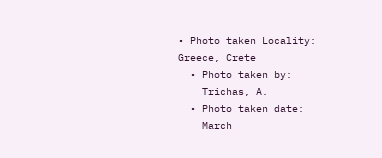• Photo taken Locality: Greece, Crete
  • Photo taken by:
    Trichas, A.
  • Photo taken date:
    March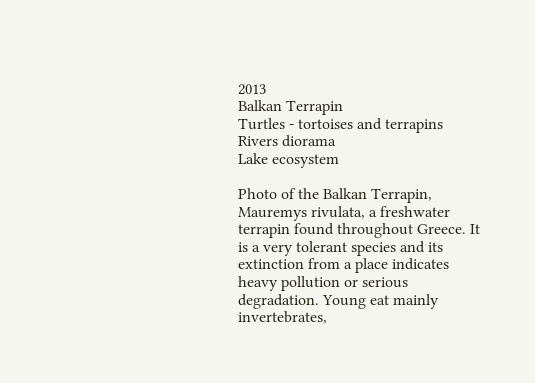2013
Balkan Terrapin
Turtles - tortoises and terrapins
Rivers diorama
Lake ecosystem

Photo of the Balkan Terrapin, Mauremys rivulata, a freshwater terrapin found throughout Greece. It is a very tolerant species and its extinction from a place indicates heavy pollution or serious degradation. Young eat mainly invertebrates,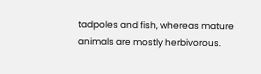tadpoles and fish, whereas mature animals are mostly herbivorous.